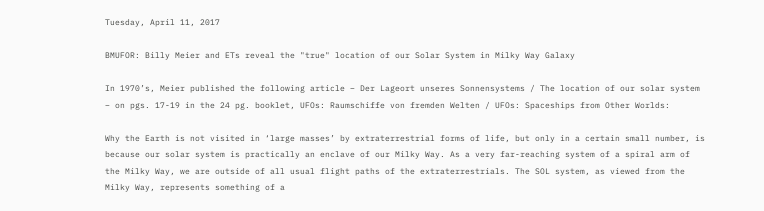Tuesday, April 11, 2017

BMUFOR: Billy Meier and ETs reveal the "true" location of our Solar System in Milky Way Galaxy

In 1970’s, Meier published the following article – Der Lageort unseres Sonnensystems / The location of our solar system – on pgs. 17-19 in the 24 pg. booklet, UFOs: Raumschiffe von fremden Welten / UFOs: Spaceships from Other Worlds:

Why the Earth is not visited in ‘large masses’ by extraterrestrial forms of life, but only in a certain small number, is because our solar system is practically an enclave of our Milky Way. As a very far-reaching system of a spiral arm of the Milky Way, we are outside of all usual flight paths of the extraterrestrials. The SOL system, as viewed from the Milky Way, represents something of a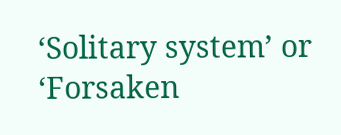‘Solitary system’ or ‘Forsaken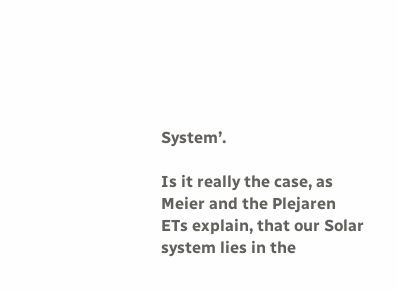System’.

Is it really the case, as Meier and the Plejaren ETs explain, that our Solar system lies in the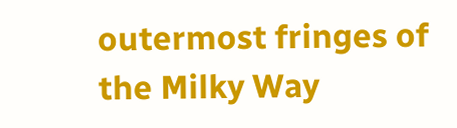outermost fringes of the Milky Way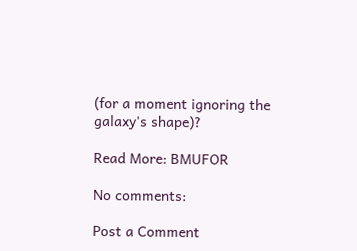(for a moment ignoring the galaxy's shape)?

Read More: BMUFOR

No comments:

Post a Comment